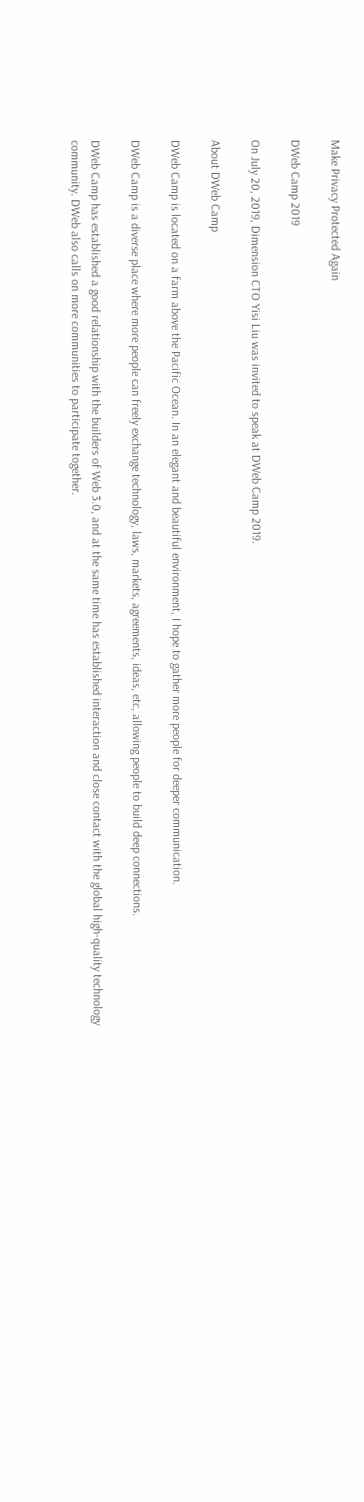Make Privacy Protected Again

DWeb Camp 2019

On July 20, 2019, Dimension CTO Yisi Liu was invited to speak at DWeb Camp 2019.

About DWeb Camp

DWeb Camp is located on a farm above the Pacific Ocean. In an elegant and beautiful environment, I hope to gather more people for deeper communication.

DWeb Camp is a diverse place where more people can freely exchange technology, laws, markets, agreements, ideas, etc, allowing people to build deep connections.

DWeb Camp has established a good relationship with the builders of Web 3.0, and at the same time has established interaction and close contact with the global high-quality technology community. DWeb also calls on more communities to participate together.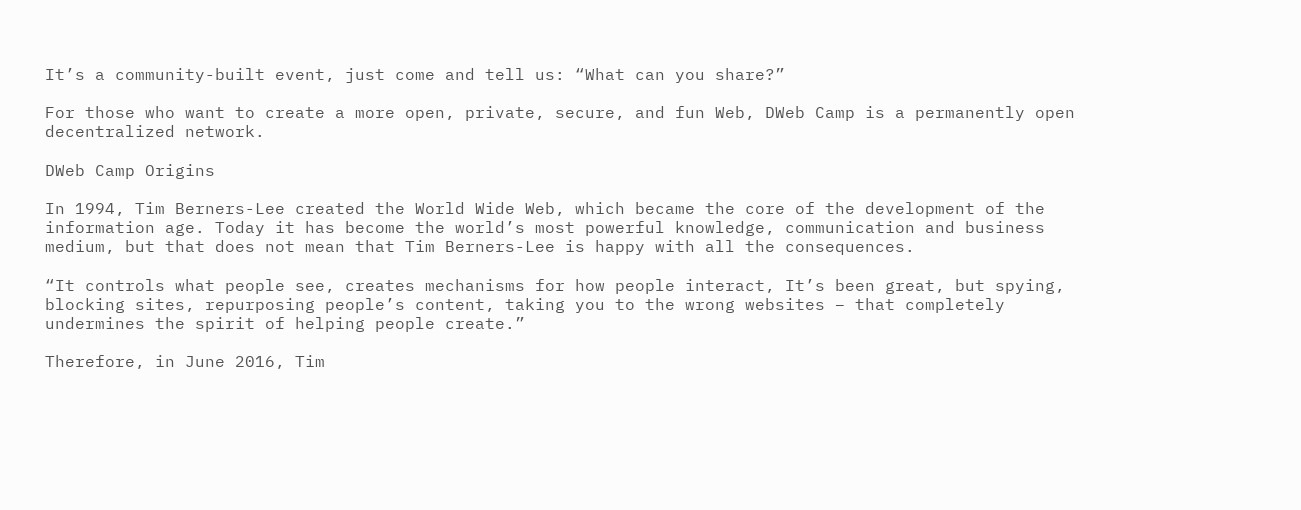It’s a community-built event, just come and tell us: “What can you share?”

For those who want to create a more open, private, secure, and fun Web, DWeb Camp is a permanently open decentralized network.

DWeb Camp Origins

In 1994, Tim Berners-Lee created the World Wide Web, which became the core of the development of the information age. Today it has become the world’s most powerful knowledge, communication and business medium, but that does not mean that Tim Berners-Lee is happy with all the consequences.

“It controls what people see, creates mechanisms for how people interact, It’s been great, but spying, blocking sites, repurposing people’s content, taking you to the wrong websites – that completely undermines the spirit of helping people create.”

Therefore, in June 2016, Tim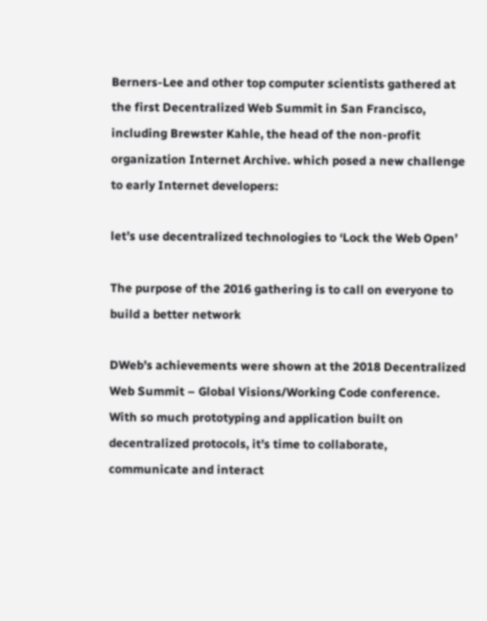Berners-Lee and other top computer scientists gathered at the first Decentralized Web Summit in San Francisco, including Brewster Kahle, the head of the non-profit organization Internet Archive. which posed a new challenge to early Internet developers:

let’s use decentralized technologies to ‘Lock the Web Open’

The purpose of the 2016 gathering is to call on everyone to build a better network

DWeb’s achievements were shown at the 2018 Decentralized Web Summit – Global Visions/Working Code conference. With so much prototyping and application built on decentralized protocols, it’s time to collaborate, communicate and interact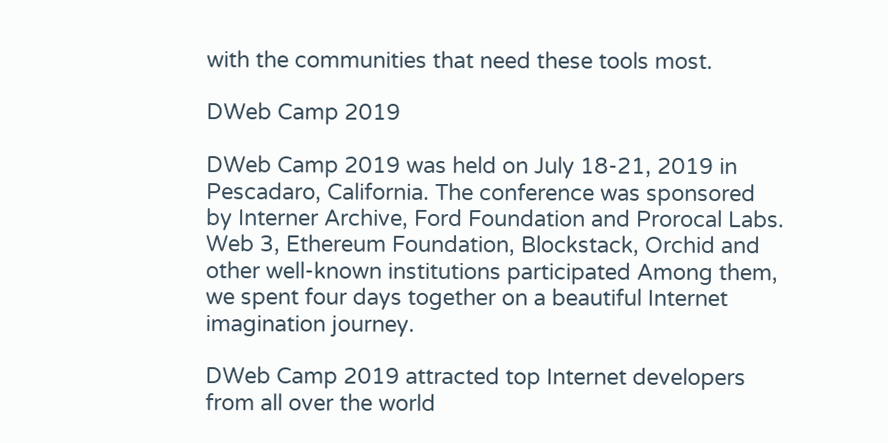with the communities that need these tools most.

DWeb Camp 2019

DWeb Camp 2019 was held on July 18-21, 2019 in Pescadaro, California. The conference was sponsored by Interner Archive, Ford Foundation and Prorocal Labs. Web 3, Ethereum Foundation, Blockstack, Orchid and other well-known institutions participated Among them, we spent four days together on a beautiful Internet imagination journey.

DWeb Camp 2019 attracted top Internet developers from all over the world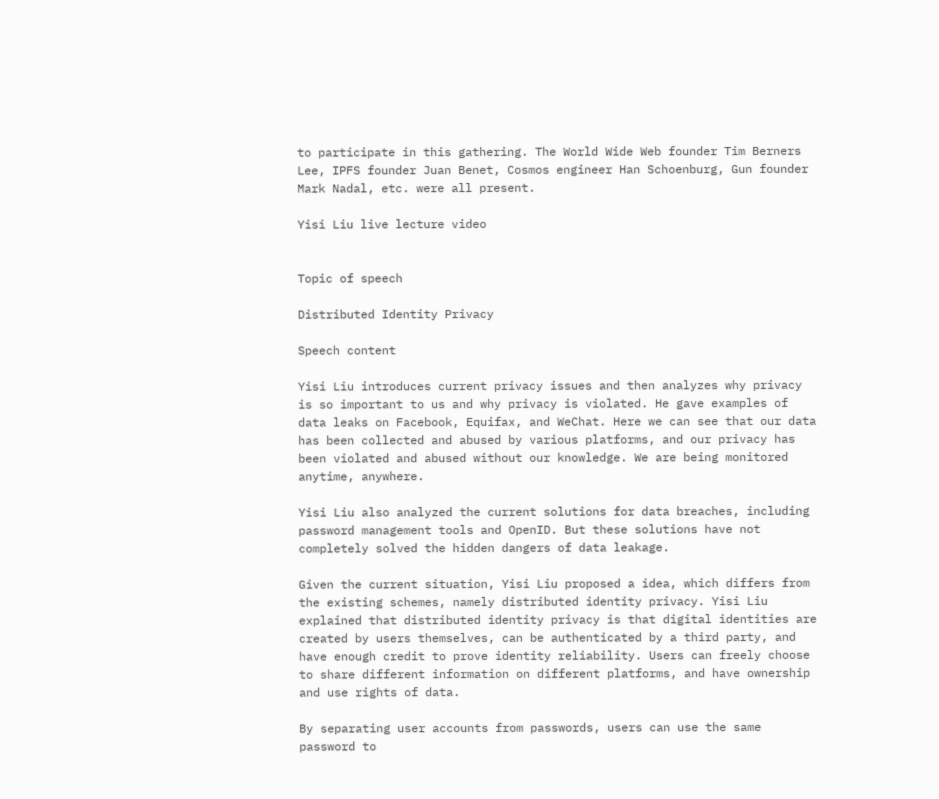to participate in this gathering. The World Wide Web founder Tim Berners Lee, IPFS founder Juan Benet, Cosmos engineer Han Schoenburg, Gun founder Mark Nadal, etc. were all present.

Yisi Liu live lecture video


Topic of speech

Distributed Identity Privacy

Speech content

Yisi Liu introduces current privacy issues and then analyzes why privacy is so important to us and why privacy is violated. He gave examples of data leaks on Facebook, Equifax, and WeChat. Here we can see that our data has been collected and abused by various platforms, and our privacy has been violated and abused without our knowledge. We are being monitored anytime, anywhere.

Yisi Liu also analyzed the current solutions for data breaches, including password management tools and OpenID. But these solutions have not completely solved the hidden dangers of data leakage.

Given the current situation, Yisi Liu proposed a idea, which differs from the existing schemes, namely distributed identity privacy. Yisi Liu explained that distributed identity privacy is that digital identities are created by users themselves, can be authenticated by a third party, and have enough credit to prove identity reliability. Users can freely choose to share different information on different platforms, and have ownership and use rights of data.

By separating user accounts from passwords, users can use the same password to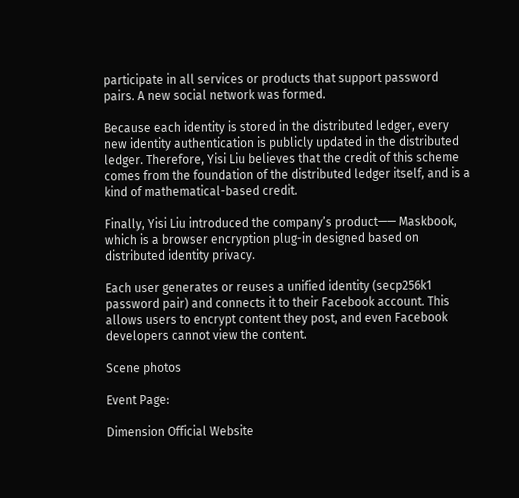participate in all services or products that support password pairs. A new social network was formed.

Because each identity is stored in the distributed ledger, every new identity authentication is publicly updated in the distributed ledger. Therefore, Yisi Liu believes that the credit of this scheme comes from the foundation of the distributed ledger itself, and is a kind of mathematical-based credit.

Finally, Yisi Liu introduced the company’s product—— Maskbook, which is a browser encryption plug-in designed based on distributed identity privacy.

Each user generates or reuses a unified identity (secp256k1 password pair) and connects it to their Facebook account. This allows users to encrypt content they post, and even Facebook developers cannot view the content.

Scene photos

Event Page:

Dimension Official Website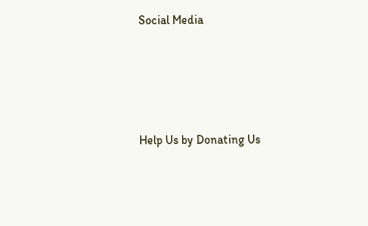Social Media





Help Us by Donating Us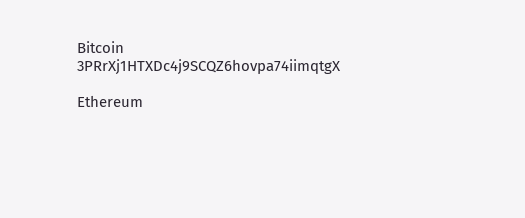Bitcoin 3PRrXj1HTXDc4j9SCQZ6hovpa74iimqtgX

Ethereum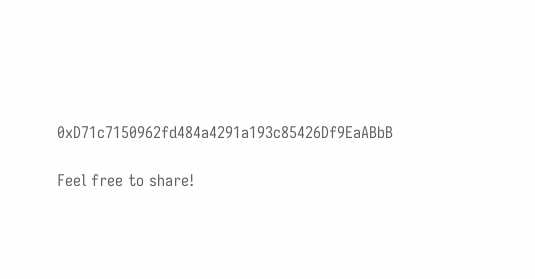0xD71c7150962fd484a4291a193c85426Df9EaABbB

Feel free to share!